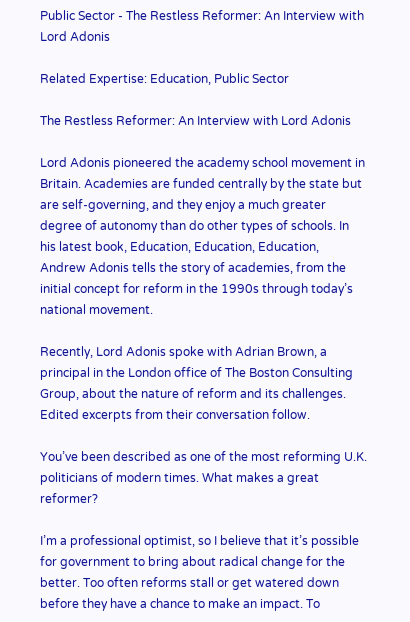Public Sector - The Restless Reformer: An Interview with Lord Adonis

Related Expertise: Education, Public Sector

The Restless Reformer: An Interview with Lord Adonis

Lord Adonis pioneered the academy school movement in Britain. Academies are funded centrally by the state but are self-governing, and they enjoy a much greater degree of autonomy than do other types of schools. In his latest book, Education, Education, Education, Andrew Adonis tells the story of academies, from the initial concept for reform in the 1990s through today’s national movement.

Recently, Lord Adonis spoke with Adrian Brown, a principal in the London office of The Boston Consulting Group, about the nature of reform and its challenges. Edited excerpts from their conversation follow.

You’ve been described as one of the most reforming U.K. politicians of modern times. What makes a great reformer?

I’m a professional optimist, so I believe that it’s possible for government to bring about radical change for the better. Too often reforms stall or get watered down before they have a chance to make an impact. To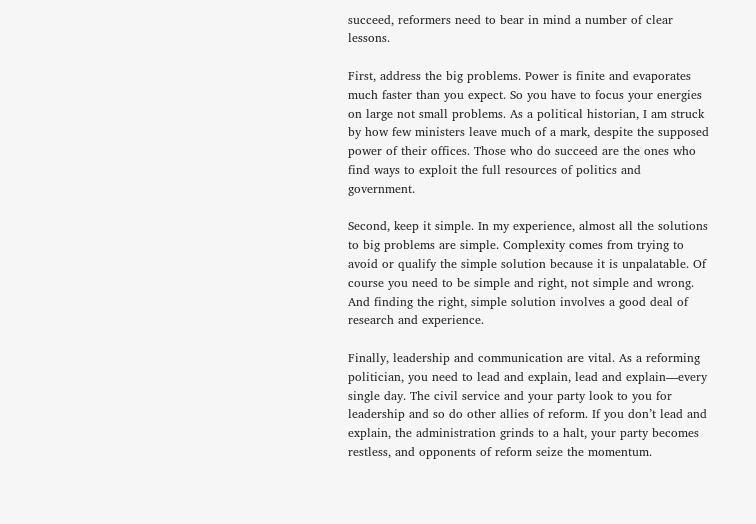succeed, reformers need to bear in mind a number of clear lessons.

First, address the big problems. Power is finite and evaporates much faster than you expect. So you have to focus your energies on large not small problems. As a political historian, I am struck by how few ministers leave much of a mark, despite the supposed power of their offices. Those who do succeed are the ones who find ways to exploit the full resources of politics and government.

Second, keep it simple. In my experience, almost all the solutions to big problems are simple. Complexity comes from trying to avoid or qualify the simple solution because it is unpalatable. Of course you need to be simple and right, not simple and wrong. And finding the right, simple solution involves a good deal of research and experience.

Finally, leadership and communication are vital. As a reforming politician, you need to lead and explain, lead and explain—every single day. The civil service and your party look to you for leadership and so do other allies of reform. If you don’t lead and explain, the administration grinds to a halt, your party becomes restless, and opponents of reform seize the momentum.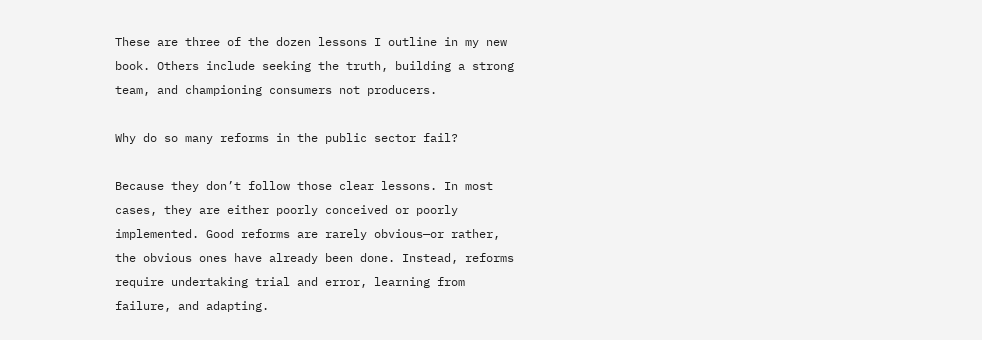These are three of the dozen lessons I outline in my new book. Others include seeking the truth, building a strong team, and championing consumers not producers.

Why do so many reforms in the public sector fail?

Because they don’t follow those clear lessons. In most cases, they are either poorly conceived or poorly implemented. Good reforms are rarely obvious—or rather, the obvious ones have already been done. Instead, reforms require undertaking trial and error, learning from failure, and adapting.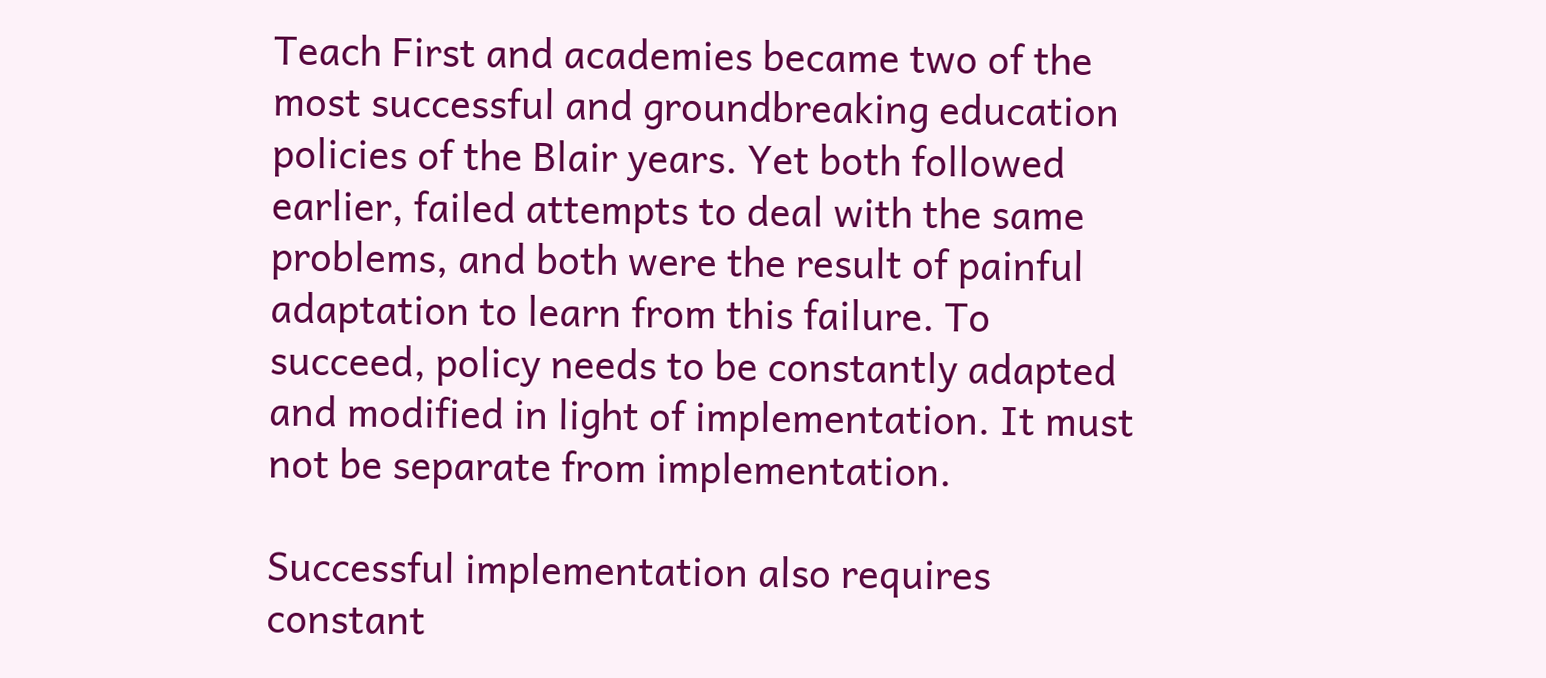Teach First and academies became two of the most successful and groundbreaking education policies of the Blair years. Yet both followed earlier, failed attempts to deal with the same problems, and both were the result of painful adaptation to learn from this failure. To succeed, policy needs to be constantly adapted and modified in light of implementation. It must not be separate from implementation.

Successful implementation also requires constant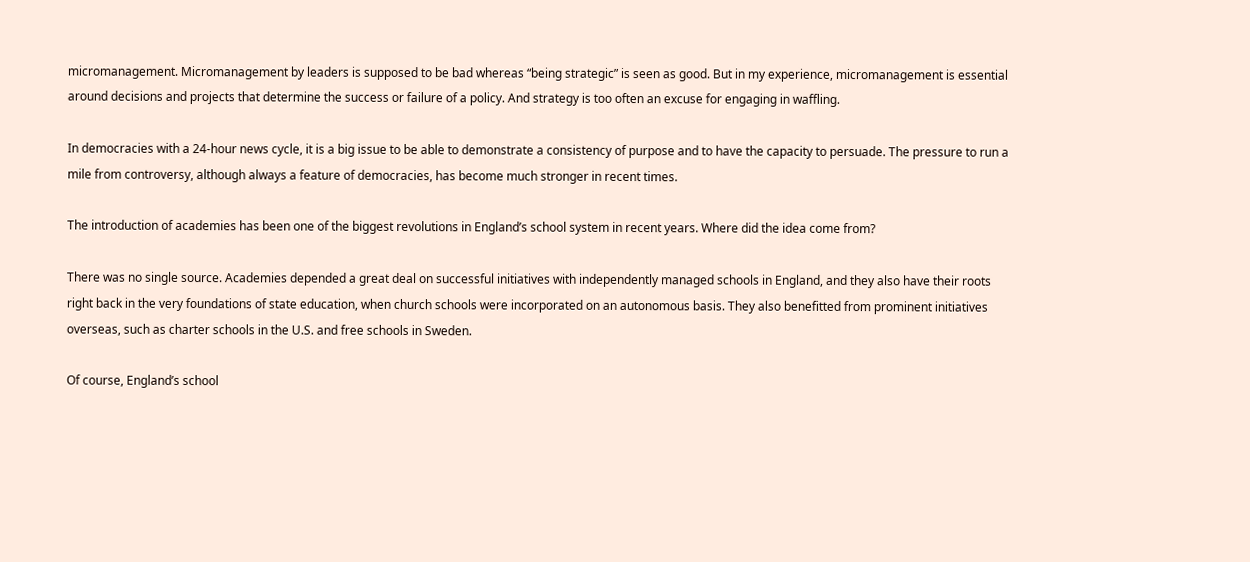micromanagement. Micromanagement by leaders is supposed to be bad whereas “being strategic” is seen as good. But in my experience, micromanagement is essential around decisions and projects that determine the success or failure of a policy. And strategy is too often an excuse for engaging in waffling.

In democracies with a 24-hour news cycle, it is a big issue to be able to demonstrate a consistency of purpose and to have the capacity to persuade. The pressure to run a mile from controversy, although always a feature of democracies, has become much stronger in recent times.

The introduction of academies has been one of the biggest revolutions in England’s school system in recent years. Where did the idea come from?

There was no single source. Academies depended a great deal on successful initiatives with independently managed schools in England, and they also have their roots right back in the very foundations of state education, when church schools were incorporated on an autonomous basis. They also benefitted from prominent initiatives overseas, such as charter schools in the U.S. and free schools in Sweden.

Of course, England’s school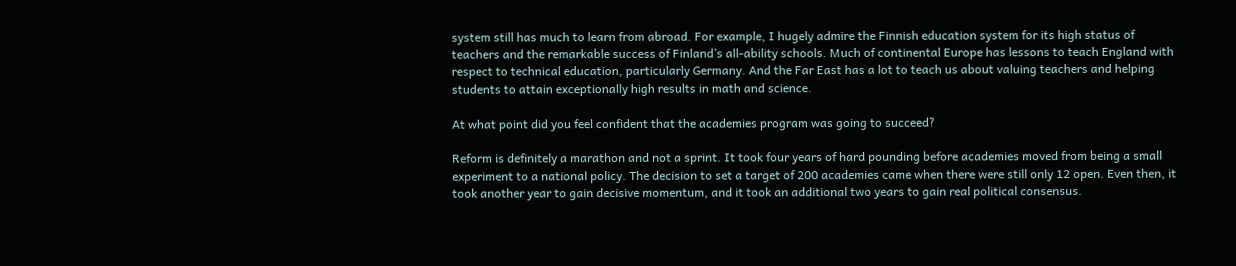system still has much to learn from abroad. For example, I hugely admire the Finnish education system for its high status of teachers and the remarkable success of Finland’s all-ability schools. Much of continental Europe has lessons to teach England with respect to technical education, particularly Germany. And the Far East has a lot to teach us about valuing teachers and helping students to attain exceptionally high results in math and science.

At what point did you feel confident that the academies program was going to succeed?

Reform is definitely a marathon and not a sprint. It took four years of hard pounding before academies moved from being a small experiment to a national policy. The decision to set a target of 200 academies came when there were still only 12 open. Even then, it took another year to gain decisive momentum, and it took an additional two years to gain real political consensus.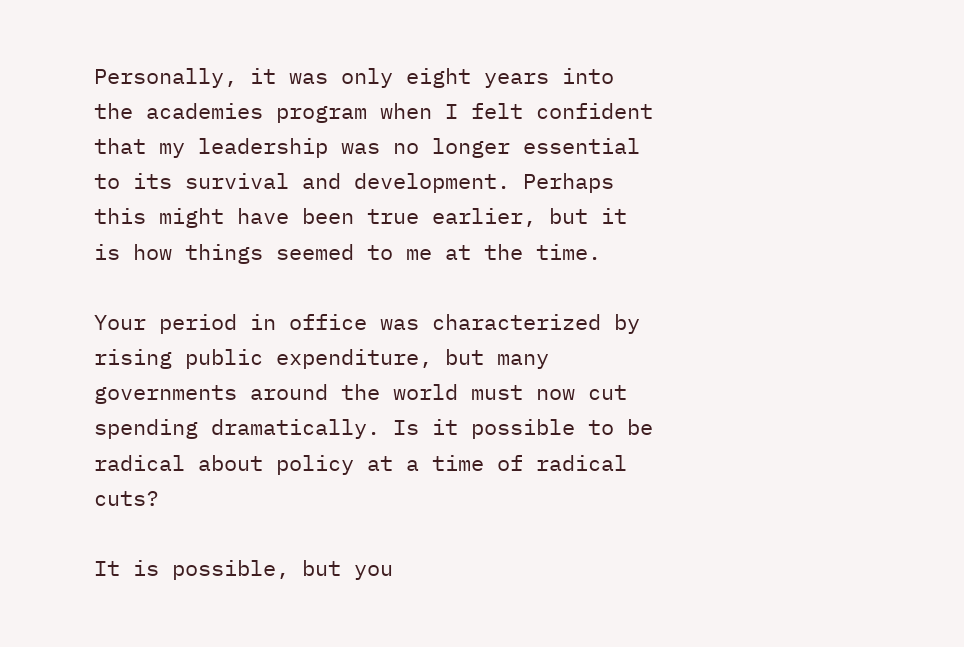Personally, it was only eight years into the academies program when I felt confident that my leadership was no longer essential to its survival and development. Perhaps this might have been true earlier, but it is how things seemed to me at the time.

Your period in office was characterized by rising public expenditure, but many governments around the world must now cut spending dramatically. Is it possible to be radical about policy at a time of radical cuts?

It is possible, but you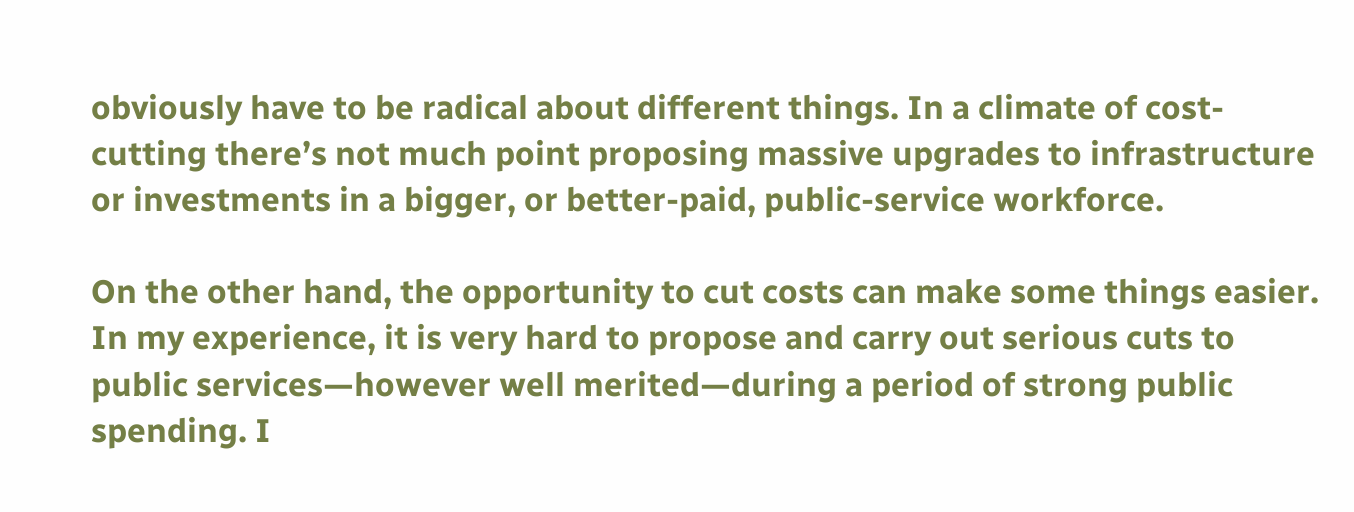obviously have to be radical about different things. In a climate of cost-cutting there’s not much point proposing massive upgrades to infrastructure or investments in a bigger, or better-paid, public-service workforce.

On the other hand, the opportunity to cut costs can make some things easier. In my experience, it is very hard to propose and carry out serious cuts to public services—however well merited—during a period of strong public spending. I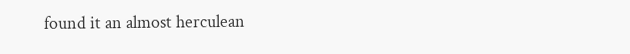found it an almost herculean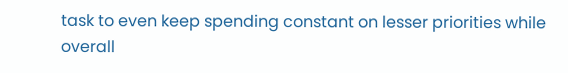task to even keep spending constant on lesser priorities while overall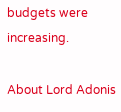budgets were increasing.

About Lord Adonis